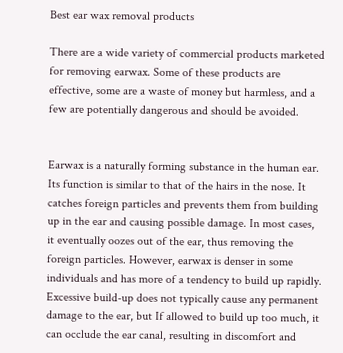Best ear wax removal products

There are a wide variety of commercial products marketed for removing earwax. Some of these products are effective, some are a waste of money but harmless, and a few are potentially dangerous and should be avoided.


Earwax is a naturally forming substance in the human ear. Its function is similar to that of the hairs in the nose. It catches foreign particles and prevents them from building up in the ear and causing possible damage. In most cases, it eventually oozes out of the ear, thus removing the foreign particles. However, earwax is denser in some individuals and has more of a tendency to build up rapidly. Excessive build-up does not typically cause any permanent damage to the ear, but If allowed to build up too much, it can occlude the ear canal, resulting in discomfort and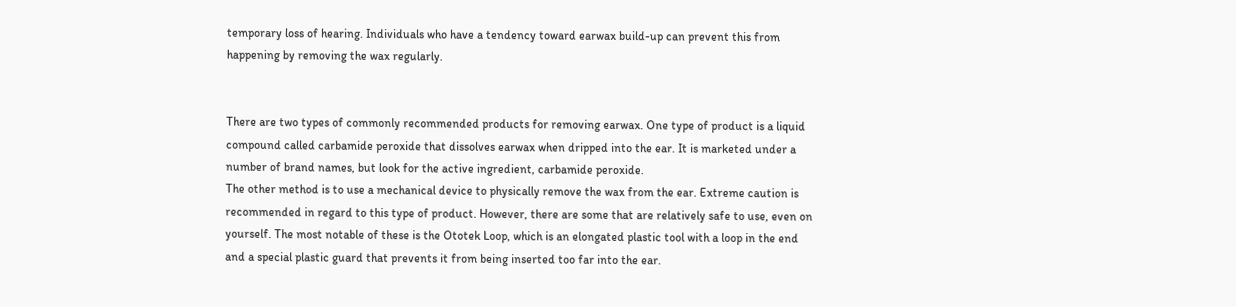temporary loss of hearing. Individuals who have a tendency toward earwax build-up can prevent this from happening by removing the wax regularly.


There are two types of commonly recommended products for removing earwax. One type of product is a liquid compound called carbamide peroxide that dissolves earwax when dripped into the ear. It is marketed under a number of brand names, but look for the active ingredient, carbamide peroxide.
The other method is to use a mechanical device to physically remove the wax from the ear. Extreme caution is recommended in regard to this type of product. However, there are some that are relatively safe to use, even on yourself. The most notable of these is the Ototek Loop, which is an elongated plastic tool with a loop in the end and a special plastic guard that prevents it from being inserted too far into the ear.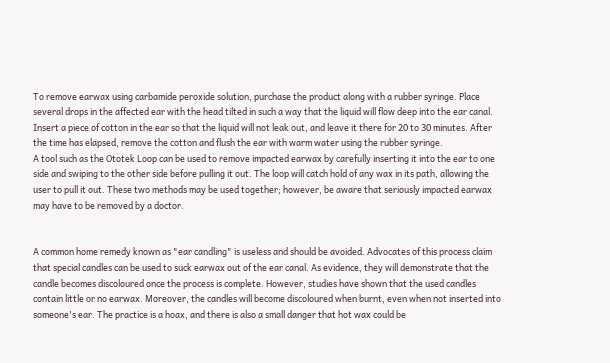To remove earwax using carbamide peroxide solution, purchase the product along with a rubber syringe. Place several drops in the affected ear with the head tilted in such a way that the liquid will flow deep into the ear canal. Insert a piece of cotton in the ear so that the liquid will not leak out, and leave it there for 20 to 30 minutes. After the time has elapsed, remove the cotton and flush the ear with warm water using the rubber syringe.
A tool such as the Ototek Loop can be used to remove impacted earwax by carefully inserting it into the ear to one side and swiping to the other side before pulling it out. The loop will catch hold of any wax in its path, allowing the user to pull it out. These two methods may be used together; however, be aware that seriously impacted earwax may have to be removed by a doctor.


A common home remedy known as "ear candling" is useless and should be avoided. Advocates of this process claim that special candles can be used to suck earwax out of the ear canal. As evidence, they will demonstrate that the candle becomes discoloured once the process is complete. However, studies have shown that the used candles contain little or no earwax. Moreover, the candles will become discoloured when burnt, even when not inserted into someone's ear. The practice is a hoax, and there is also a small danger that hot wax could be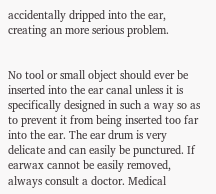accidentally dripped into the ear, creating an more serious problem.


No tool or small object should ever be inserted into the ear canal unless it is specifically designed in such a way so as to prevent it from being inserted too far into the ear. The ear drum is very delicate and can easily be punctured. If earwax cannot be easily removed, always consult a doctor. Medical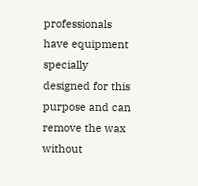professionals have equipment specially designed for this purpose and can remove the wax without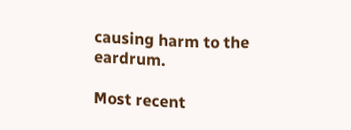causing harm to the eardrum.

Most recent